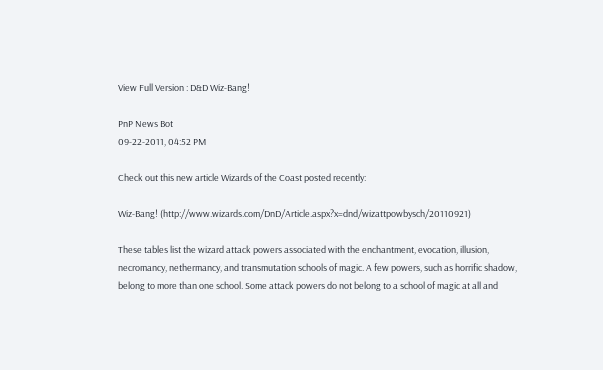View Full Version : D&D Wiz-Bang!

PnP News Bot
09-22-2011, 04:52 PM

Check out this new article Wizards of the Coast posted recently:

Wiz-Bang! (http://www.wizards.com/DnD/Article.aspx?x=dnd/wizattpowbysch/20110921)

These tables list the wizard attack powers associated with the enchantment, evocation, illusion, necromancy, nethermancy, and transmutation schools of magic. A few powers, such as horrific shadow, belong to more than one school. Some attack powers do not belong to a school of magic at all and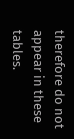therefore do not appear in these tables.